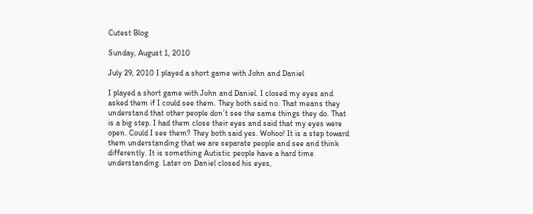Cutest Blog

Sunday, August 1, 2010

July 29, 2010 I played a short game with John and Daniel

I played a short game with John and Daniel. I closed my eyes and asked them if I could see them. They both said no. That means they understand that other people don’t see the same things they do. That is a big step. I had them close their eyes and said that my eyes were open. Could I see them? They both said yes. Wohoo! It is a step toward them understanding that we are separate people and see and think differently. It is something Autistic people have a hard time understanding. Later on Daniel closed his eyes,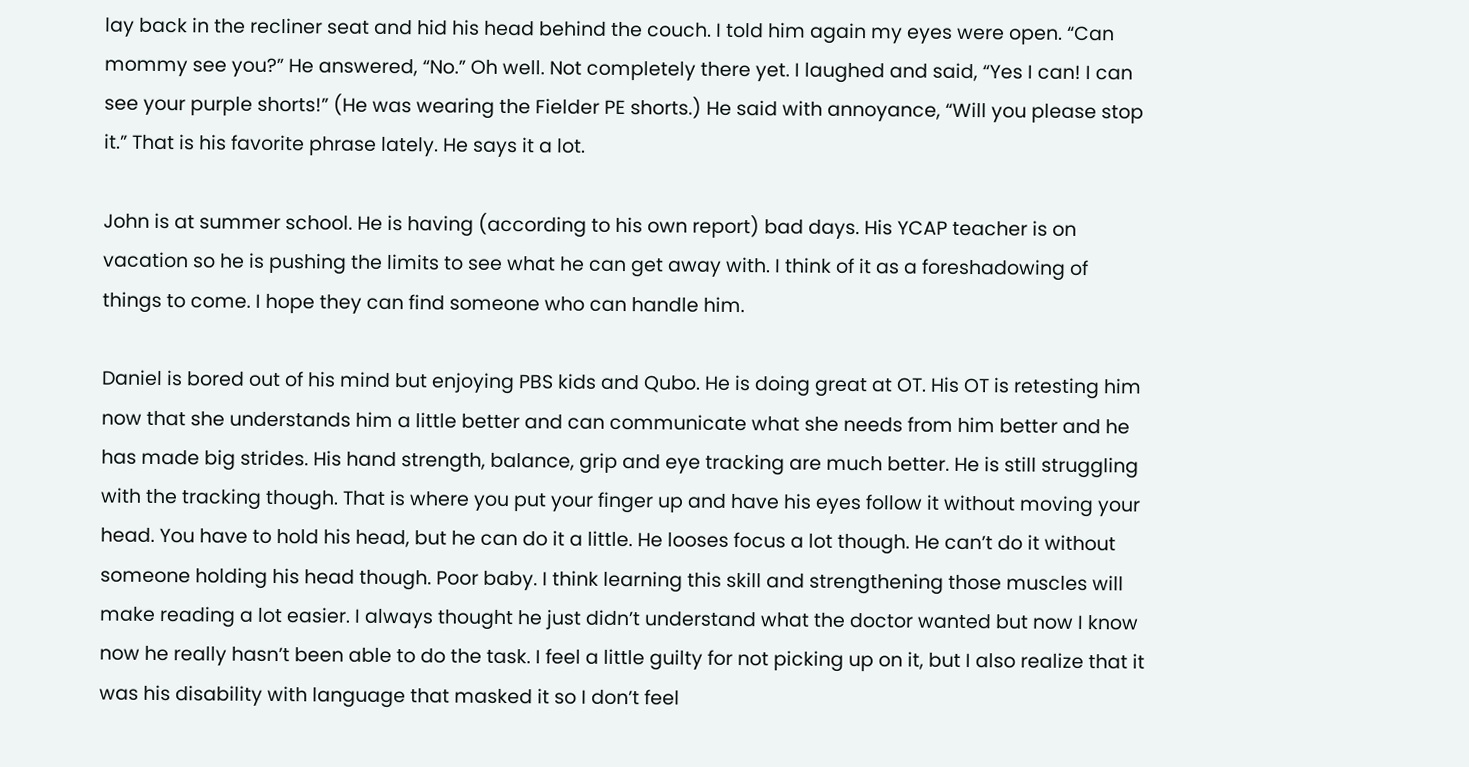lay back in the recliner seat and hid his head behind the couch. I told him again my eyes were open. “Can mommy see you?” He answered, “No.” Oh well. Not completely there yet. I laughed and said, “Yes I can! I can see your purple shorts!” (He was wearing the Fielder PE shorts.) He said with annoyance, “Will you please stop it.” That is his favorite phrase lately. He says it a lot.

John is at summer school. He is having (according to his own report) bad days. His YCAP teacher is on vacation so he is pushing the limits to see what he can get away with. I think of it as a foreshadowing of things to come. I hope they can find someone who can handle him.

Daniel is bored out of his mind but enjoying PBS kids and Qubo. He is doing great at OT. His OT is retesting him now that she understands him a little better and can communicate what she needs from him better and he has made big strides. His hand strength, balance, grip and eye tracking are much better. He is still struggling with the tracking though. That is where you put your finger up and have his eyes follow it without moving your head. You have to hold his head, but he can do it a little. He looses focus a lot though. He can’t do it without someone holding his head though. Poor baby. I think learning this skill and strengthening those muscles will make reading a lot easier. I always thought he just didn’t understand what the doctor wanted but now I know now he really hasn’t been able to do the task. I feel a little guilty for not picking up on it, but I also realize that it was his disability with language that masked it so I don’t feel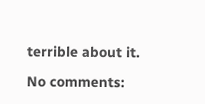terrible about it.

No comments: